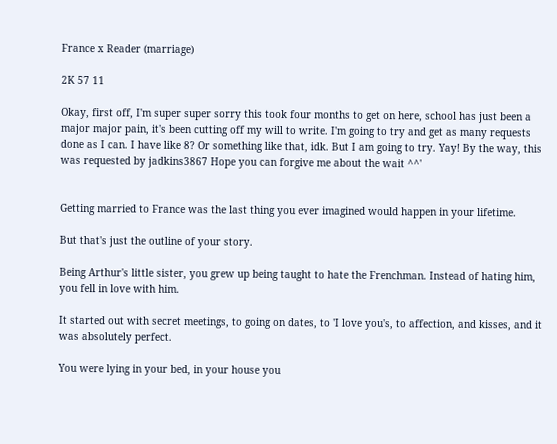France x Reader (marriage)

2K 57 11

Okay, first off, I'm super super sorry this took four months to get on here, school has just been a major major pain, it's been cutting off my will to write. I'm going to try and get as many requests done as I can. I have like 8? Or something like that, idk. But I am going to try. Yay! By the way, this was requested by jadkins3867 Hope you can forgive me about the wait ^^'


Getting married to France was the last thing you ever imagined would happen in your lifetime.

But that's just the outline of your story.

Being Arthur's little sister, you grew up being taught to hate the Frenchman. Instead of hating him, you fell in love with him.

It started out with secret meetings, to going on dates, to 'I love you's, to affection, and kisses, and it was absolutely perfect.

You were lying in your bed, in your house you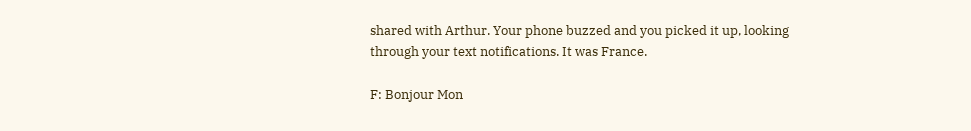shared with Arthur. Your phone buzzed and you picked it up, looking through your text notifications. It was France.

F: Bonjour Mon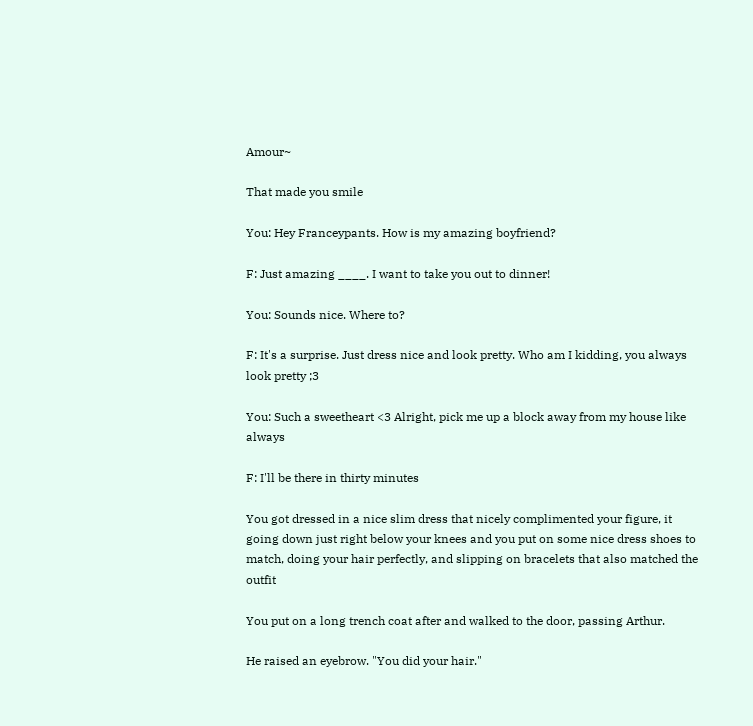Amour~

That made you smile

You: Hey Franceypants. How is my amazing boyfriend?

F: Just amazing ____. I want to take you out to dinner!

You: Sounds nice. Where to?

F: It's a surprise. Just dress nice and look pretty. Who am I kidding, you always look pretty ;3

You: Such a sweetheart <3 Alright, pick me up a block away from my house like always

F: I'll be there in thirty minutes

You got dressed in a nice slim dress that nicely complimented your figure, it going down just right below your knees and you put on some nice dress shoes to match, doing your hair perfectly, and slipping on bracelets that also matched the outfit

You put on a long trench coat after and walked to the door, passing Arthur.

He raised an eyebrow. "You did your hair."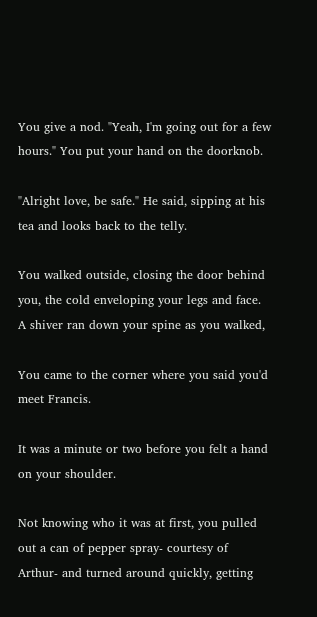You give a nod. "Yeah, I'm going out for a few hours." You put your hand on the doorknob.

"Alright love, be safe." He said, sipping at his tea and looks back to the telly.

You walked outside, closing the door behind you, the cold enveloping your legs and face. A shiver ran down your spine as you walked,

You came to the corner where you said you'd meet Francis.

It was a minute or two before you felt a hand on your shoulder.

Not knowing who it was at first, you pulled out a can of pepper spray- courtesy of Arthur- and turned around quickly, getting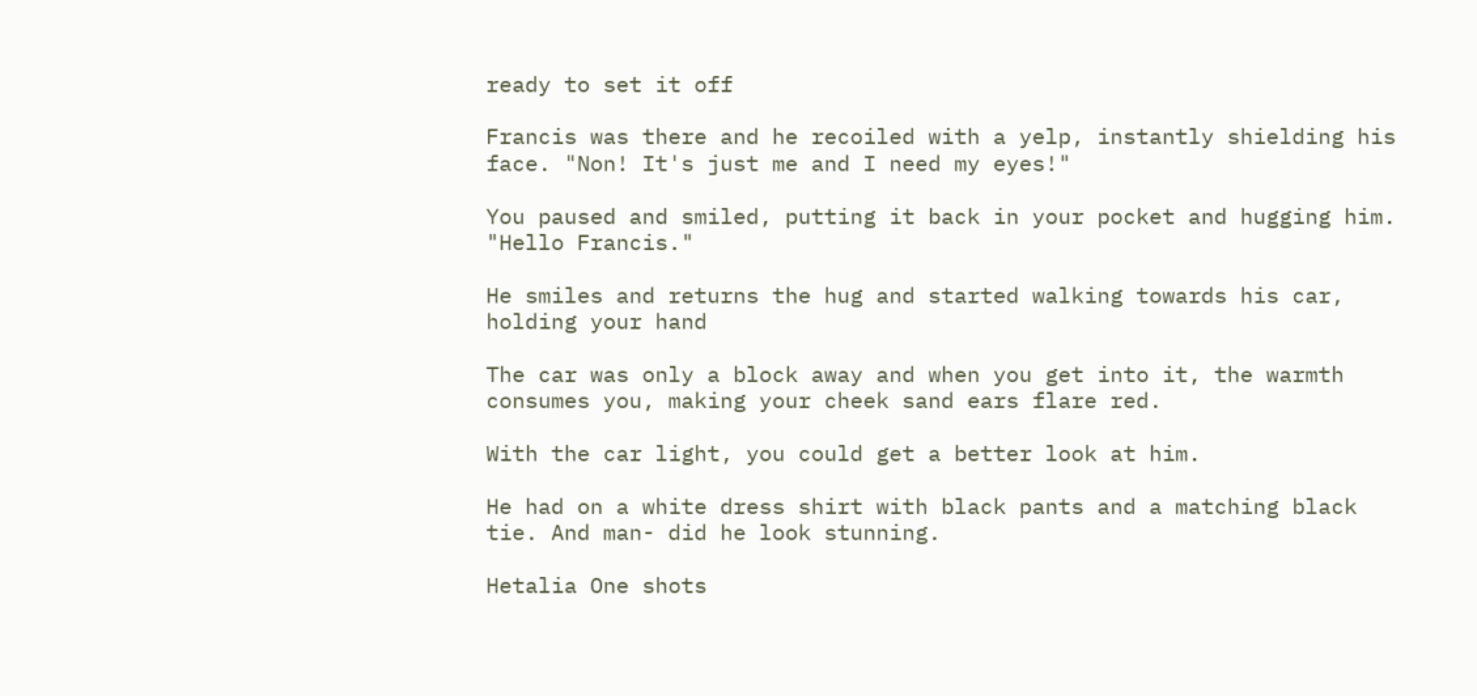ready to set it off

Francis was there and he recoiled with a yelp, instantly shielding his face. "Non! It's just me and I need my eyes!"

You paused and smiled, putting it back in your pocket and hugging him. "Hello Francis."

He smiles and returns the hug and started walking towards his car, holding your hand

The car was only a block away and when you get into it, the warmth consumes you, making your cheek sand ears flare red.

With the car light, you could get a better look at him.

He had on a white dress shirt with black pants and a matching black tie. And man- did he look stunning.

Hetalia One shots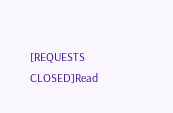[REQUESTS CLOSED]Read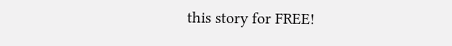this story for FREE!